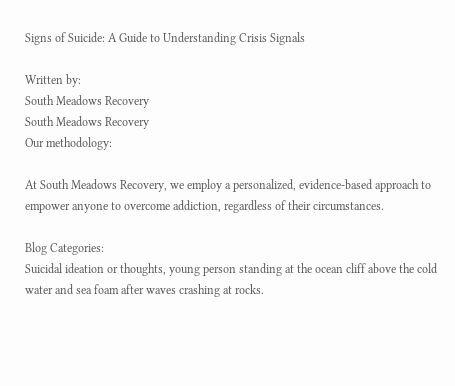Signs of Suicide: A Guide to Understanding Crisis Signals

Written by:
South Meadows Recovery
South Meadows Recovery
Our methodology:

At South Meadows Recovery, we employ a personalized, evidence-based approach to empower anyone to overcome addiction, regardless of their circumstances.

Blog Categories:
Suicidal ideation or thoughts, young person standing at the ocean cliff above the cold water and sea foam after waves crashing at rocks.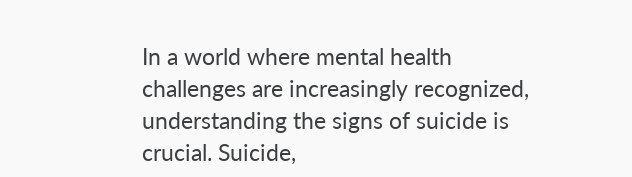In a world where mental health challenges are increasingly recognized, understanding the signs of suicide is crucial. Suicide,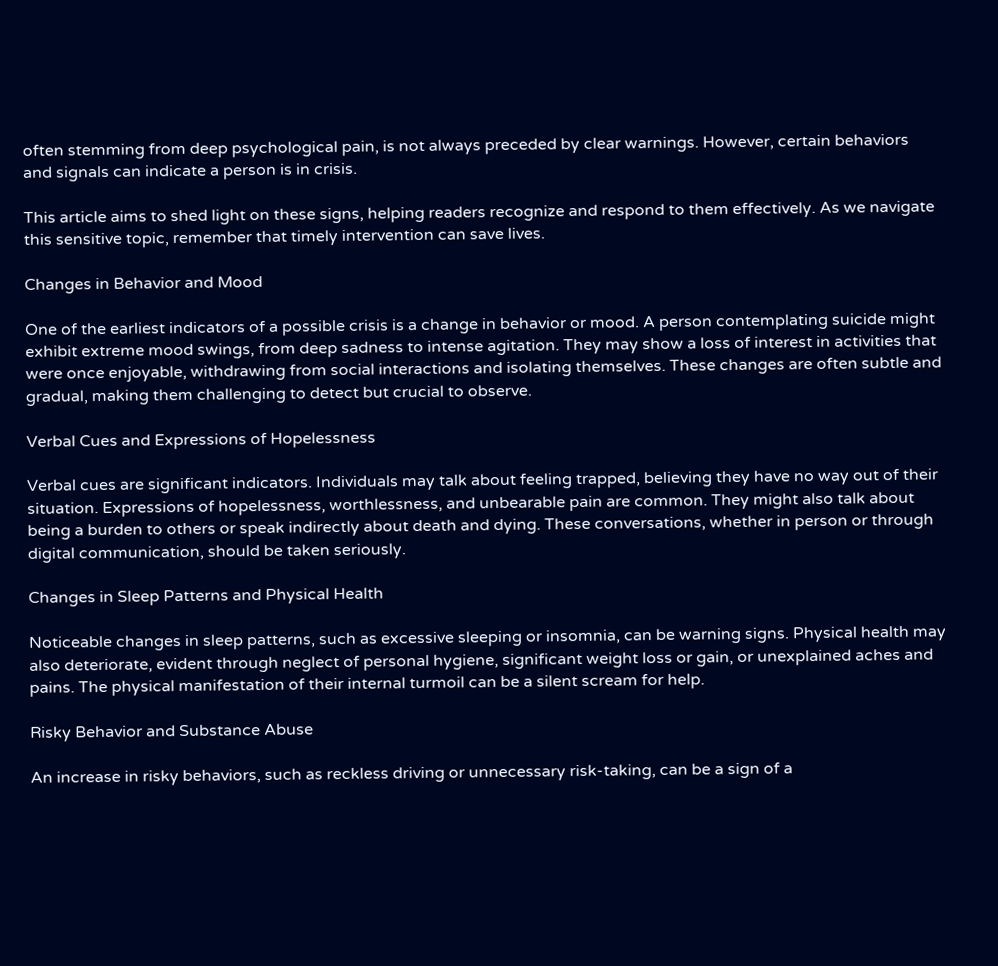often stemming from deep psychological pain, is not always preceded by clear warnings. However, certain behaviors and signals can indicate a person is in crisis.

This article aims to shed light on these signs, helping readers recognize and respond to them effectively. As we navigate this sensitive topic, remember that timely intervention can save lives.

Changes in Behavior and Mood

One of the earliest indicators of a possible crisis is a change in behavior or mood. A person contemplating suicide might exhibit extreme mood swings, from deep sadness to intense agitation. They may show a loss of interest in activities that were once enjoyable, withdrawing from social interactions and isolating themselves. These changes are often subtle and gradual, making them challenging to detect but crucial to observe.

Verbal Cues and Expressions of Hopelessness

Verbal cues are significant indicators. Individuals may talk about feeling trapped, believing they have no way out of their situation. Expressions of hopelessness, worthlessness, and unbearable pain are common. They might also talk about being a burden to others or speak indirectly about death and dying. These conversations, whether in person or through digital communication, should be taken seriously.

Changes in Sleep Patterns and Physical Health

Noticeable changes in sleep patterns, such as excessive sleeping or insomnia, can be warning signs. Physical health may also deteriorate, evident through neglect of personal hygiene, significant weight loss or gain, or unexplained aches and pains. The physical manifestation of their internal turmoil can be a silent scream for help.

Risky Behavior and Substance Abuse

An increase in risky behaviors, such as reckless driving or unnecessary risk-taking, can be a sign of a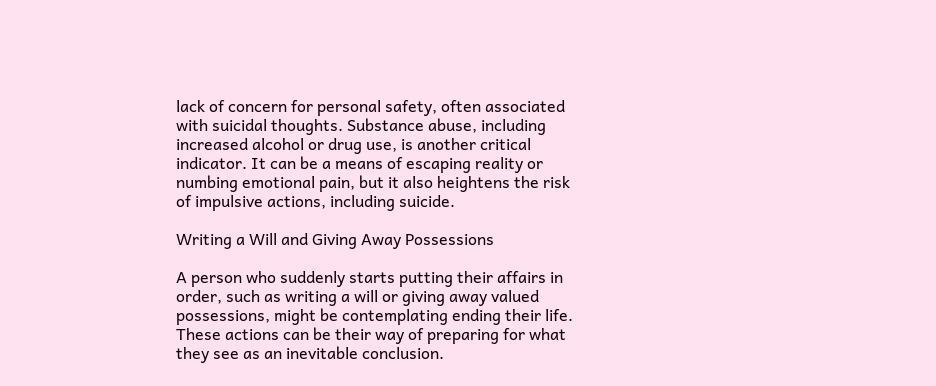lack of concern for personal safety, often associated with suicidal thoughts. Substance abuse, including increased alcohol or drug use, is another critical indicator. It can be a means of escaping reality or numbing emotional pain, but it also heightens the risk of impulsive actions, including suicide.

Writing a Will and Giving Away Possessions

A person who suddenly starts putting their affairs in order, such as writing a will or giving away valued possessions, might be contemplating ending their life. These actions can be their way of preparing for what they see as an inevitable conclusion.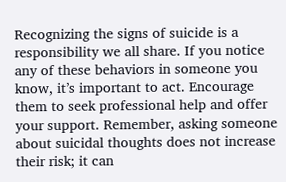Recognizing the signs of suicide is a responsibility we all share. If you notice any of these behaviors in someone you know, it’s important to act. Encourage them to seek professional help and offer your support. Remember, asking someone about suicidal thoughts does not increase their risk; it can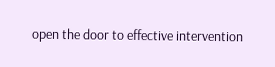open the door to effective intervention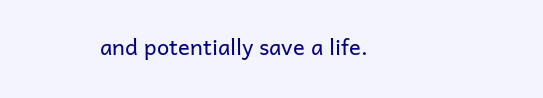and potentially save a life.